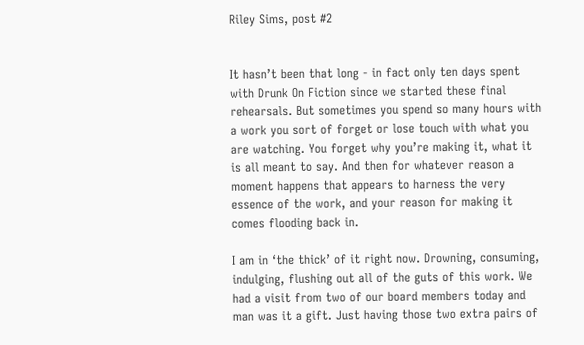Riley Sims, post #2


It hasn’t been that long - in fact only ten days spent with Drunk On Fiction since we started these final rehearsals. But sometimes you spend so many hours with a work you sort of forget or lose touch with what you are watching. You forget why you’re making it, what it is all meant to say. And then for whatever reason a moment happens that appears to harness the very essence of the work, and your reason for making it comes flooding back in.

I am in ‘the thick’ of it right now. Drowning, consuming, indulging, flushing out all of the guts of this work. We had a visit from two of our board members today and man was it a gift. Just having those two extra pairs of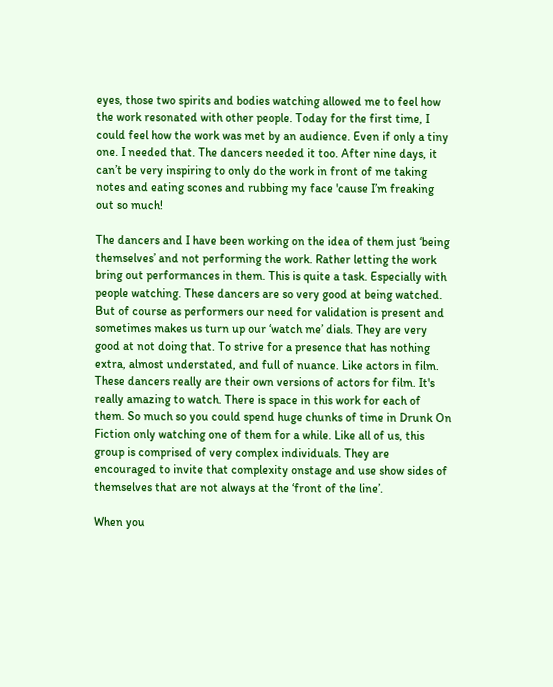eyes, those two spirits and bodies watching allowed me to feel how the work resonated with other people. Today for the first time, I could feel how the work was met by an audience. Even if only a tiny one. I needed that. The dancers needed it too. After nine days, it can’t be very inspiring to only do the work in front of me taking notes and eating scones and rubbing my face 'cause I’m freaking out so much!

The dancers and I have been working on the idea of them just ‘being themselves’ and not performing the work. Rather letting the work bring out performances in them. This is quite a task. Especially with people watching. These dancers are so very good at being watched. But of course as performers our need for validation is present and sometimes makes us turn up our ‘watch me’ dials. They are very good at not doing that. To strive for a presence that has nothing extra, almost understated, and full of nuance. Like actors in film. These dancers really are their own versions of actors for film. It's really amazing to watch. There is space in this work for each of them. So much so you could spend huge chunks of time in Drunk On Fiction only watching one of them for a while. Like all of us, this group is comprised of very complex individuals. They are encouraged to invite that complexity onstage and use show sides of themselves that are not always at the ‘front of the line’.

When you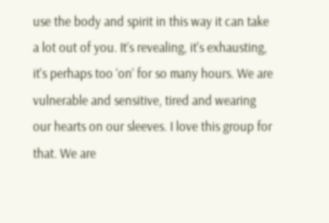use the body and spirit in this way it can take a lot out of you. It’s revealing, it's exhausting, it's perhaps too ‘on’ for so many hours. We are vulnerable and sensitive, tired and wearing our hearts on our sleeves. I love this group for that. We are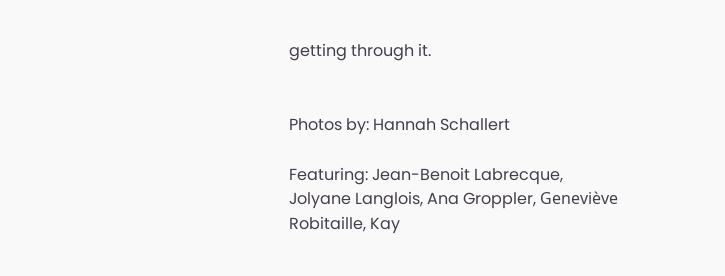getting through it.


Photos by: Hannah Schallert

Featuring: Jean-Benoit Labrecque, Jolyane Langlois, Ana Groppler, Geneviève Robitaille, Kay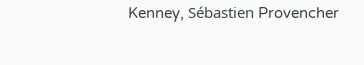Kenney, Sébastien Provencher